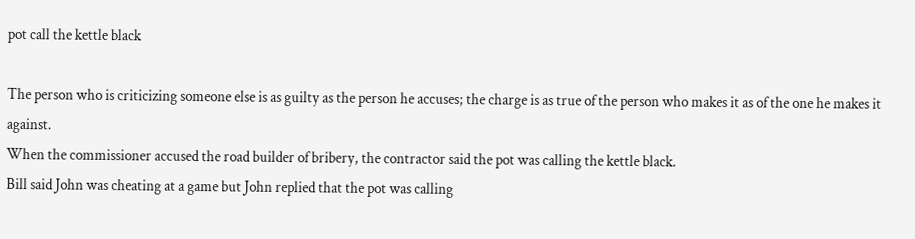pot call the kettle black

The person who is criticizing someone else is as guilty as the person he accuses; the charge is as true of the person who makes it as of the one he makes it against.
When the commissioner accused the road builder of bribery, the contractor said the pot was calling the kettle black.
Bill said John was cheating at a game but John replied that the pot was calling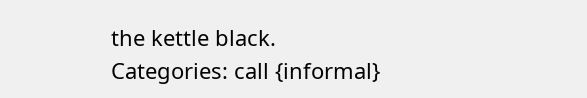the kettle black.
Categories: call {informal}